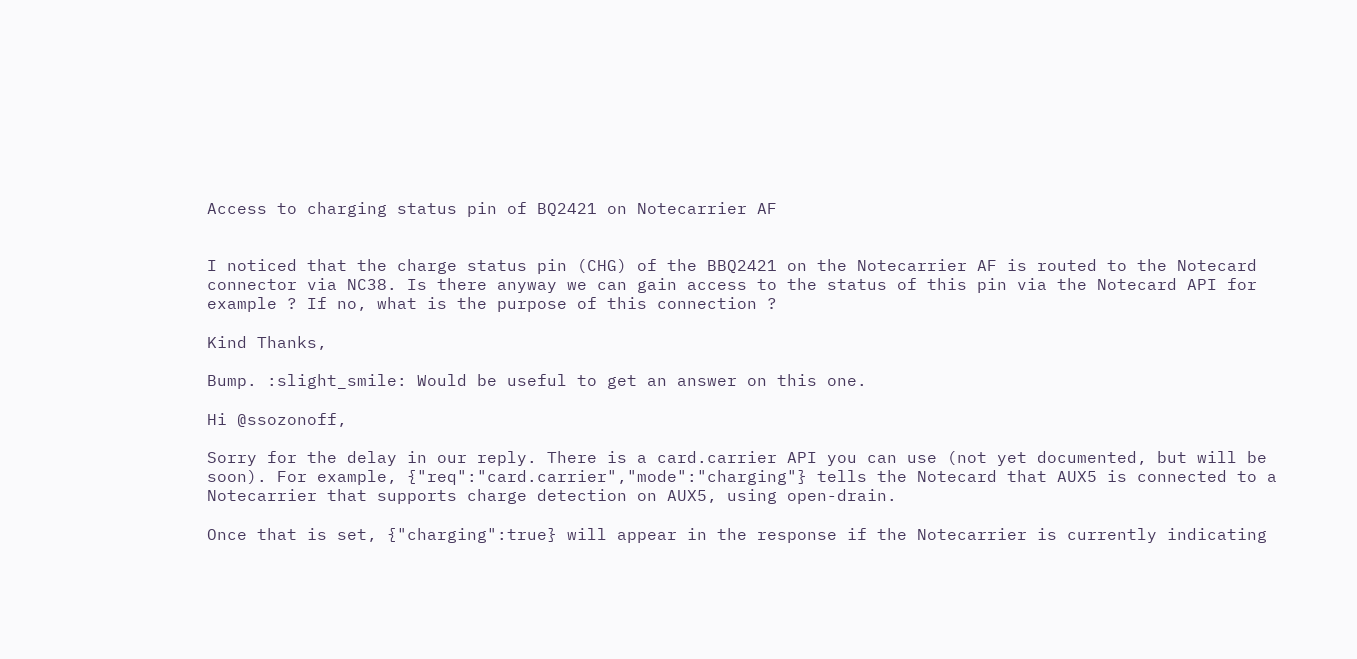Access to charging status pin of BQ2421 on Notecarrier AF


I noticed that the charge status pin (CHG) of the BBQ2421 on the Notecarrier AF is routed to the Notecard connector via NC38. Is there anyway we can gain access to the status of this pin via the Notecard API for example ? If no, what is the purpose of this connection ?

Kind Thanks,

Bump. :slight_smile: Would be useful to get an answer on this one.

Hi @ssozonoff,

Sorry for the delay in our reply. There is a card.carrier API you can use (not yet documented, but will be soon). For example, {"req":"card.carrier","mode":"charging"} tells the Notecard that AUX5 is connected to a Notecarrier that supports charge detection on AUX5, using open-drain.

Once that is set, {"charging":true} will appear in the response if the Notecarrier is currently indicating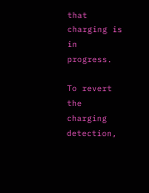that charging is in progress.

To revert the charging detection,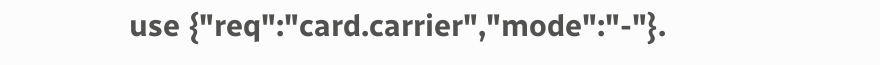use {"req":"card.carrier","mode":"-"}.